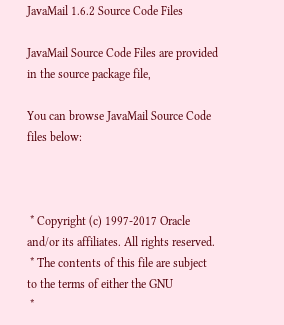JavaMail 1.6.2 Source Code Files

JavaMail Source Code Files are provided in the source package file,

You can browse JavaMail Source Code files below:



 * Copyright (c) 1997-2017 Oracle and/or its affiliates. All rights reserved.
 * The contents of this file are subject to the terms of either the GNU
 *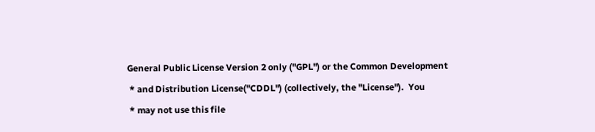General Public License Version 2 only ("GPL") or the Common Development
 * and Distribution License("CDDL") (collectively, the "License").  You
 * may not use this file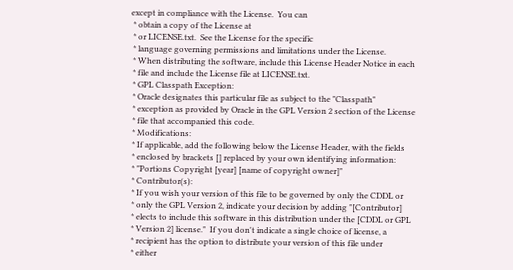except in compliance with the License.  You can
 * obtain a copy of the License at
 * or LICENSE.txt.  See the License for the specific
 * language governing permissions and limitations under the License.
 * When distributing the software, include this License Header Notice in each
 * file and include the License file at LICENSE.txt.
 * GPL Classpath Exception:
 * Oracle designates this particular file as subject to the "Classpath"
 * exception as provided by Oracle in the GPL Version 2 section of the License
 * file that accompanied this code.
 * Modifications:
 * If applicable, add the following below the License Header, with the fields
 * enclosed by brackets [] replaced by your own identifying information:
 * "Portions Copyright [year] [name of copyright owner]"
 * Contributor(s):
 * If you wish your version of this file to be governed by only the CDDL or
 * only the GPL Version 2, indicate your decision by adding "[Contributor]
 * elects to include this software in this distribution under the [CDDL or GPL
 * Version 2] license."  If you don't indicate a single choice of license, a
 * recipient has the option to distribute your version of this file under
 * either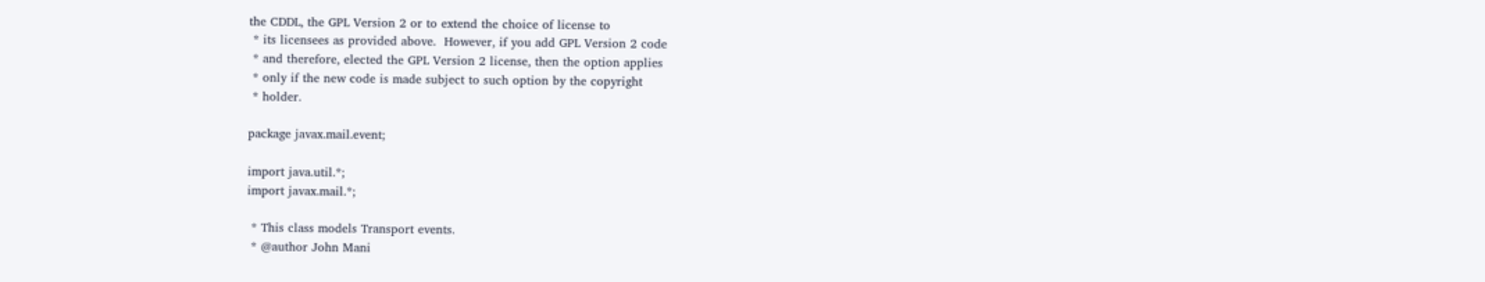the CDDL, the GPL Version 2 or to extend the choice of license to
 * its licensees as provided above.  However, if you add GPL Version 2 code
 * and therefore, elected the GPL Version 2 license, then the option applies
 * only if the new code is made subject to such option by the copyright
 * holder.

package javax.mail.event;

import java.util.*;
import javax.mail.*;

 * This class models Transport events.
 * @author John Mani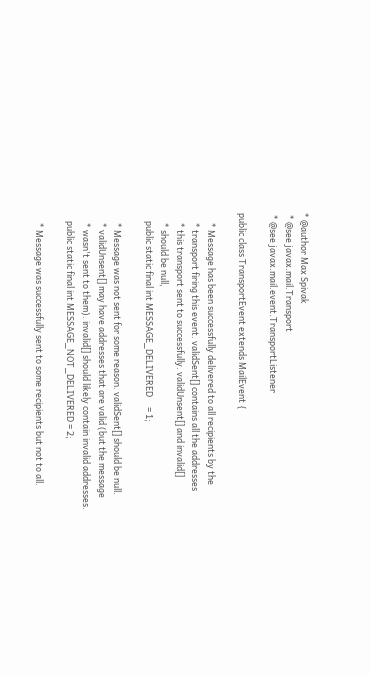* @author Max Spivak
 * @see javax.mail.Transport
 * @see javax.mail.event.TransportListener

public class TransportEvent extends MailEvent {

     * Message has been successfully delivered to all recipients by the
     * transport firing this event. validSent[] contains all the addresses
     * this transport sent to successfully. validUnsent[] and invalid[]
     * should be null,
    public static final int MESSAGE_DELIVERED     = 1;

     * Message was not sent for some reason. validSent[] should be null.
     * validUnsent[] may have addresses that are valid (but the message
     * wasn't sent to them). invalid[] should likely contain invalid addresses.
    public static final int MESSAGE_NOT_DELIVERED = 2;

     * Message was successfully sent to some recipients but not to all.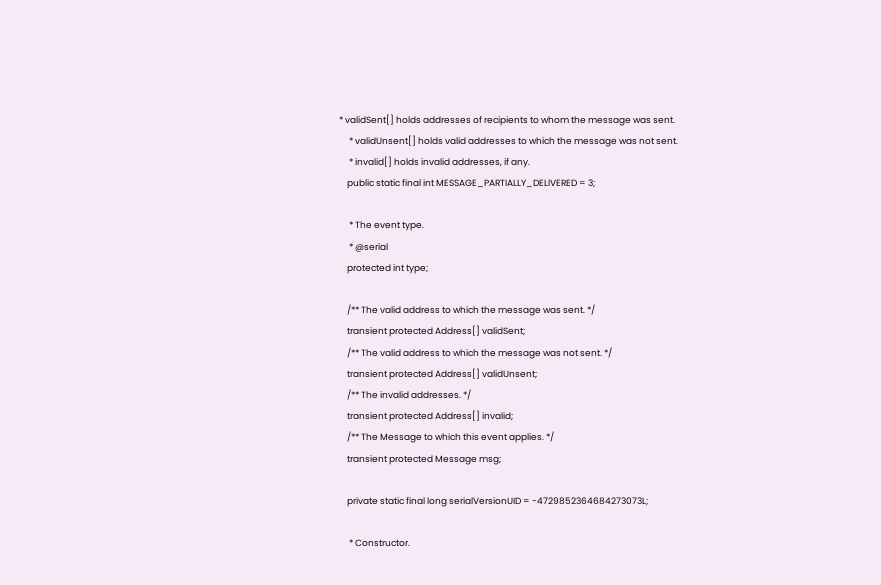* validSent[] holds addresses of recipients to whom the message was sent.
     * validUnsent[] holds valid addresses to which the message was not sent.
     * invalid[] holds invalid addresses, if any.
    public static final int MESSAGE_PARTIALLY_DELIVERED = 3;

     * The event type.
     * @serial
    protected int type;

    /** The valid address to which the message was sent. */
    transient protected Address[] validSent;
    /** The valid address to which the message was not sent. */
    transient protected Address[] validUnsent;
    /** The invalid addresses. */
    transient protected Address[] invalid;
    /** The Message to which this event applies. */
    transient protected Message msg;

    private static final long serialVersionUID = -4729852364684273073L;

     * Constructor.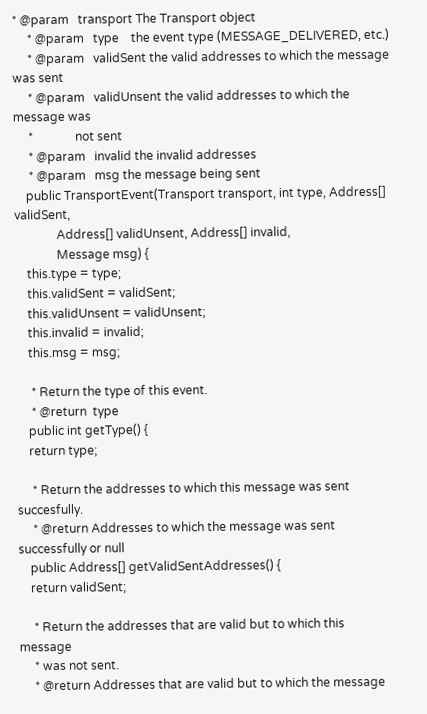* @param   transport The Transport object
     * @param   type    the event type (MESSAGE_DELIVERED, etc.)
     * @param   validSent the valid addresses to which the message was sent
     * @param   validUnsent the valid addresses to which the message was
     *              not sent
     * @param   invalid the invalid addresses
     * @param   msg the message being sent
    public TransportEvent(Transport transport, int type, Address[] validSent,
              Address[] validUnsent, Address[] invalid,
              Message msg) {
    this.type = type;
    this.validSent = validSent;
    this.validUnsent = validUnsent;
    this.invalid = invalid;
    this.msg = msg;

     * Return the type of this event.
     * @return  type
    public int getType() {
    return type;

     * Return the addresses to which this message was sent succesfully.
     * @return Addresses to which the message was sent successfully or null
    public Address[] getValidSentAddresses() {
    return validSent;

     * Return the addresses that are valid but to which this message
     * was not sent.
     * @return Addresses that are valid but to which the message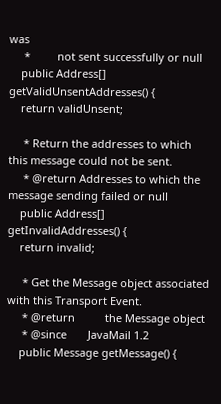was
     *         not sent successfully or null
    public Address[] getValidUnsentAddresses() {
    return validUnsent;

     * Return the addresses to which this message could not be sent.
     * @return Addresses to which the message sending failed or null
    public Address[] getInvalidAddresses() {
    return invalid;

     * Get the Message object associated with this Transport Event.
     * @return          the Message object
     * @since       JavaMail 1.2
    public Message getMessage() {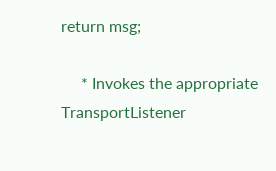return msg;

     * Invokes the appropriate TransportListener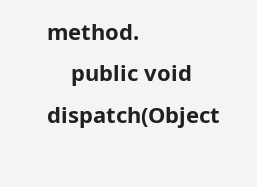method.
    public void dispatch(Object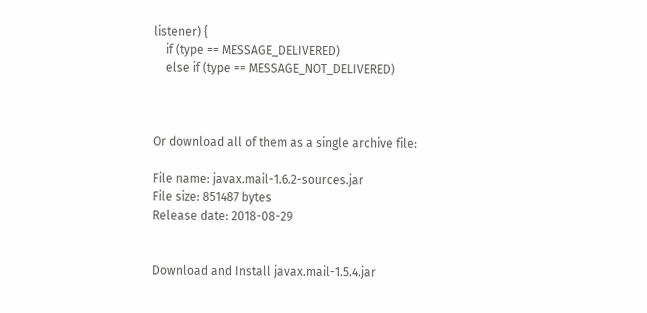listener) {
    if (type == MESSAGE_DELIVERED)
    else if (type == MESSAGE_NOT_DELIVERED)



Or download all of them as a single archive file:

File name: javax.mail-1.6.2-sources.jar
File size: 851487 bytes
Release date: 2018-08-29


Download and Install javax.mail-1.5.4.jar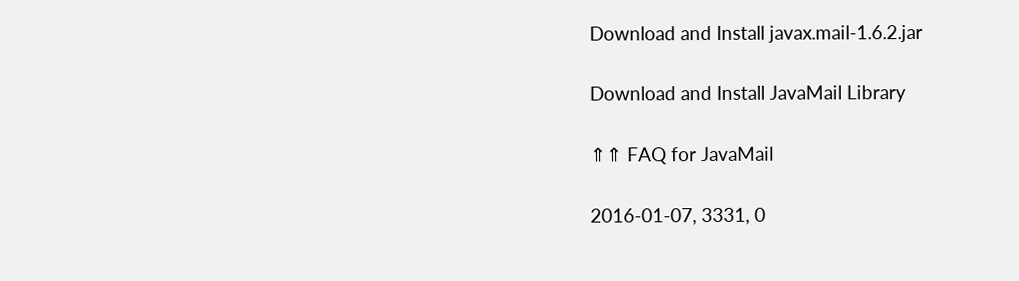Download and Install javax.mail-1.6.2.jar

Download and Install JavaMail Library

⇑⇑ FAQ for JavaMail

2016-01-07, 3331, 0